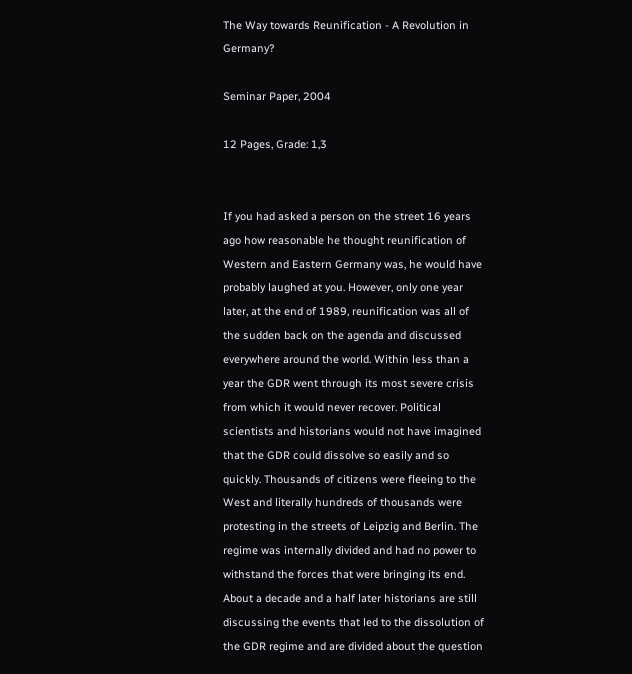The Way towards Reunification - A Revolution in Germany?

Seminar Paper, 2004

12 Pages, Grade: 1,3


If you had asked a person on the street 16 years ago how reasonable he thought reunification of Western and Eastern Germany was, he would have probably laughed at you. However, only one year later, at the end of 1989, reunification was all of the sudden back on the agenda and discussed everywhere around the world. Within less than a year the GDR went through its most severe crisis from which it would never recover. Political scientists and historians would not have imagined that the GDR could dissolve so easily and so quickly. Thousands of citizens were fleeing to the West and literally hundreds of thousands were protesting in the streets of Leipzig and Berlin. The regime was internally divided and had no power to withstand the forces that were bringing its end. About a decade and a half later historians are still discussing the events that led to the dissolution of the GDR regime and are divided about the question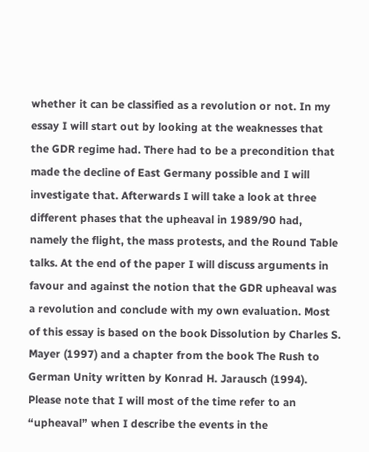whether it can be classified as a revolution or not. In my essay I will start out by looking at the weaknesses that the GDR regime had. There had to be a precondition that made the decline of East Germany possible and I will investigate that. Afterwards I will take a look at three different phases that the upheaval in 1989/90 had, namely the flight, the mass protests, and the Round Table talks. At the end of the paper I will discuss arguments in favour and against the notion that the GDR upheaval was a revolution and conclude with my own evaluation. Most of this essay is based on the book Dissolution by Charles S. Mayer (1997) and a chapter from the book The Rush to German Unity written by Konrad H. Jarausch (1994). Please note that I will most of the time refer to an “upheaval” when I describe the events in the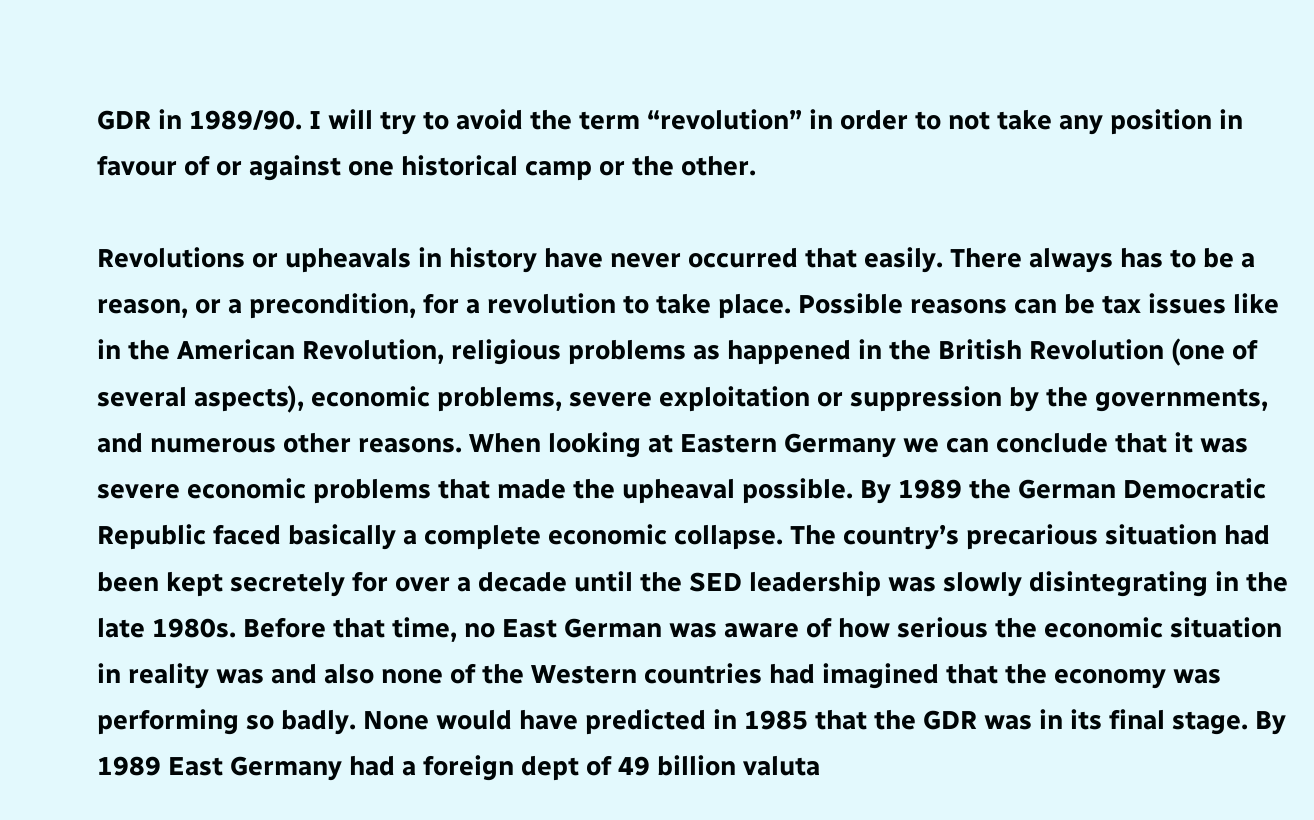GDR in 1989/90. I will try to avoid the term “revolution” in order to not take any position in favour of or against one historical camp or the other.

Revolutions or upheavals in history have never occurred that easily. There always has to be a reason, or a precondition, for a revolution to take place. Possible reasons can be tax issues like in the American Revolution, religious problems as happened in the British Revolution (one of several aspects), economic problems, severe exploitation or suppression by the governments, and numerous other reasons. When looking at Eastern Germany we can conclude that it was severe economic problems that made the upheaval possible. By 1989 the German Democratic Republic faced basically a complete economic collapse. The country’s precarious situation had been kept secretely for over a decade until the SED leadership was slowly disintegrating in the late 1980s. Before that time, no East German was aware of how serious the economic situation in reality was and also none of the Western countries had imagined that the economy was performing so badly. None would have predicted in 1985 that the GDR was in its final stage. By 1989 East Germany had a foreign dept of 49 billion valuta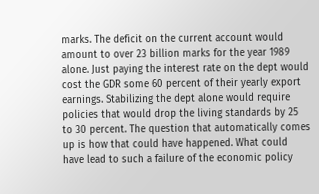marks. The deficit on the current account would amount to over 23 billion marks for the year 1989 alone. Just paying the interest rate on the dept would cost the GDR some 60 percent of their yearly export earnings. Stabilizing the dept alone would require policies that would drop the living standards by 25 to 30 percent. The question that automatically comes up is how that could have happened. What could have lead to such a failure of the economic policy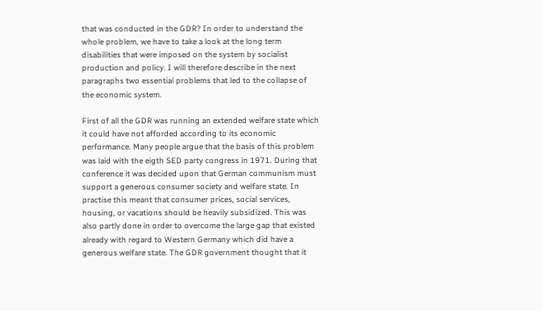that was conducted in the GDR? In order to understand the whole problem, we have to take a look at the long term disabilities that were imposed on the system by socialist production and policy. I will therefore describe in the next paragraphs two essential problems that led to the collapse of the economic system.

First of all the GDR was running an extended welfare state which it could have not afforded according to its economic performance. Many people argue that the basis of this problem was laid with the eigth SED party congress in 1971. During that conference it was decided upon that German communism must support a generous consumer society and welfare state. In practise this meant that consumer prices, social services, housing, or vacations should be heavily subsidized. This was also partly done in order to overcome the large gap that existed already with regard to Western Germany which did have a generous welfare state. The GDR government thought that it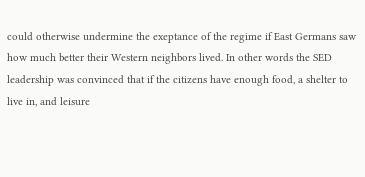could otherwise undermine the exeptance of the regime if East Germans saw how much better their Western neighbors lived. In other words the SED leadership was convinced that if the citizens have enough food, a shelter to live in, and leisure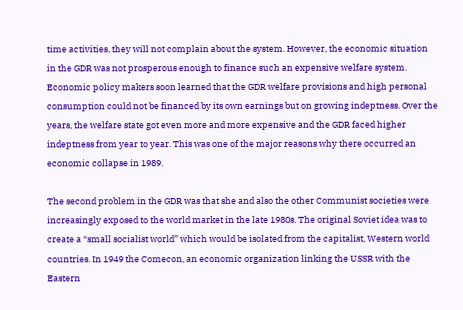time activities, they will not complain about the system. However, the economic situation in the GDR was not prosperous enough to finance such an expensive welfare system. Economic policy makers soon learned that the GDR welfare provisions and high personal consumption could not be financed by its own earnings but on growing indeptness. Over the years, the welfare state got even more and more expensive and the GDR faced higher indeptness from year to year. This was one of the major reasons why there occurred an economic collapse in 1989.

The second problem in the GDR was that she and also the other Communist societies were increasingly exposed to the world market in the late 1980s. The original Soviet idea was to create a “small socialist world” which would be isolated from the capitalist, Western world countries. In 1949 the Comecon, an economic organization linking the USSR with the Eastern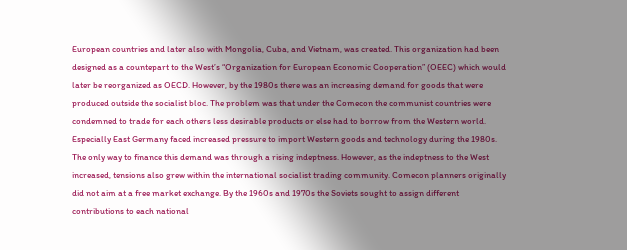European countries and later also with Mongolia, Cuba, and Vietnam, was created. This organization had been designed as a countepart to the West’s “Organization for European Economic Cooperation” (OEEC) which would later be reorganized as OECD. However, by the 1980s there was an increasing demand for goods that were produced outside the socialist bloc. The problem was that under the Comecon the communist countries were condemned to trade for each others less desirable products or else had to borrow from the Western world. Especially East Germany faced increased pressure to import Western goods and technology during the 1980s. The only way to finance this demand was through a rising indeptness. However, as the indeptness to the West increased, tensions also grew within the international socialist trading community. Comecon planners originally did not aim at a free market exchange. By the 1960s and 1970s the Soviets sought to assign different contributions to each national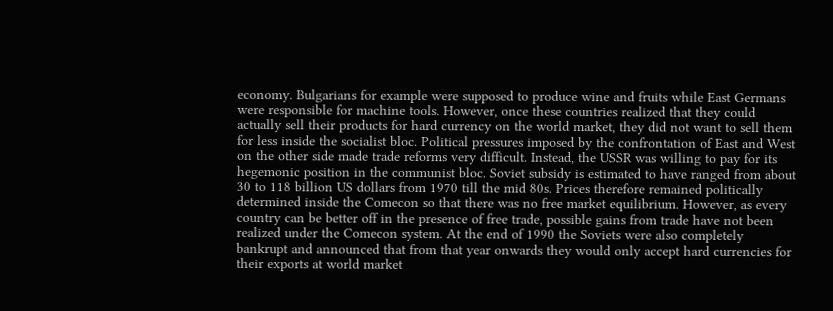economy. Bulgarians for example were supposed to produce wine and fruits while East Germans were responsible for machine tools. However, once these countries realized that they could actually sell their products for hard currency on the world market, they did not want to sell them for less inside the socialist bloc. Political pressures imposed by the confrontation of East and West on the other side made trade reforms very difficult. Instead, the USSR was willing to pay for its hegemonic position in the communist bloc. Soviet subsidy is estimated to have ranged from about 30 to 118 billion US dollars from 1970 till the mid 80s. Prices therefore remained politically determined inside the Comecon so that there was no free market equilibrium. However, as every country can be better off in the presence of free trade, possible gains from trade have not been realized under the Comecon system. At the end of 1990 the Soviets were also completely bankrupt and announced that from that year onwards they would only accept hard currencies for their exports at world market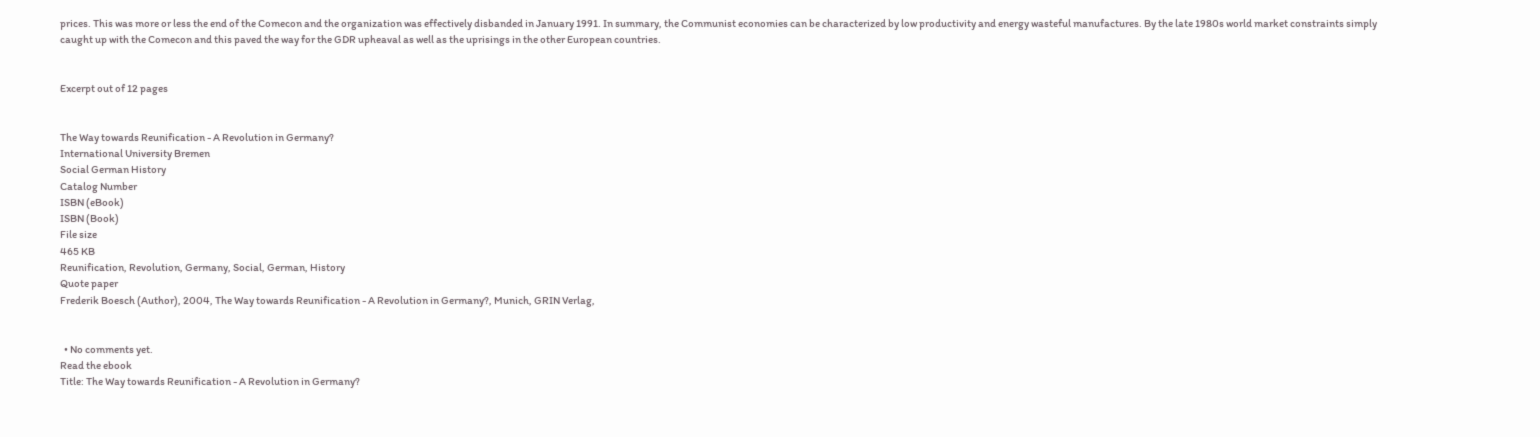prices. This was more or less the end of the Comecon and the organization was effectively disbanded in January 1991. In summary, the Communist economies can be characterized by low productivity and energy wasteful manufactures. By the late 1980s world market constraints simply caught up with the Comecon and this paved the way for the GDR upheaval as well as the uprisings in the other European countries.


Excerpt out of 12 pages


The Way towards Reunification - A Revolution in Germany?
International University Bremen
Social German History
Catalog Number
ISBN (eBook)
ISBN (Book)
File size
465 KB
Reunification, Revolution, Germany, Social, German, History
Quote paper
Frederik Boesch (Author), 2004, The Way towards Reunification - A Revolution in Germany?, Munich, GRIN Verlag,


  • No comments yet.
Read the ebook
Title: The Way towards Reunification - A Revolution in Germany?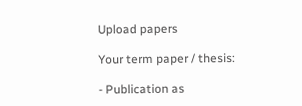Upload papers

Your term paper / thesis:

- Publication as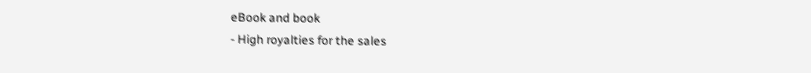eBook and book
- High royalties for the sales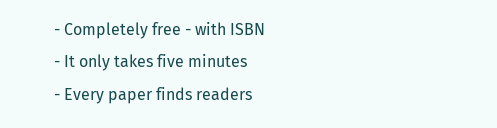- Completely free - with ISBN
- It only takes five minutes
- Every paper finds readers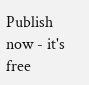Publish now - it's free